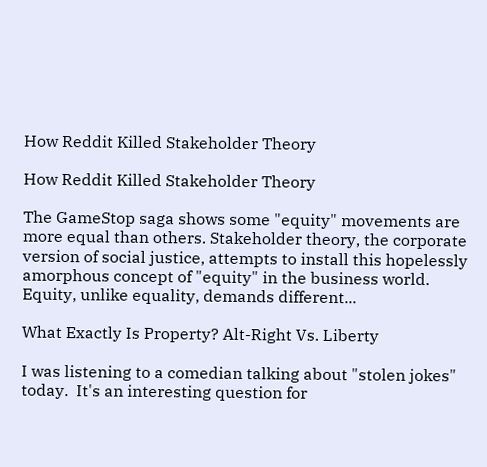How Reddit Killed Stakeholder Theory

How Reddit Killed Stakeholder Theory

The GameStop saga shows some "equity" movements are more equal than others. Stakeholder theory, the corporate version of social justice, attempts to install this hopelessly amorphous concept of "equity" in the business world. Equity, unlike equality, demands different...

What Exactly Is Property? Alt-Right Vs. Liberty

I was listening to a comedian talking about "stolen jokes" today.  It's an interesting question for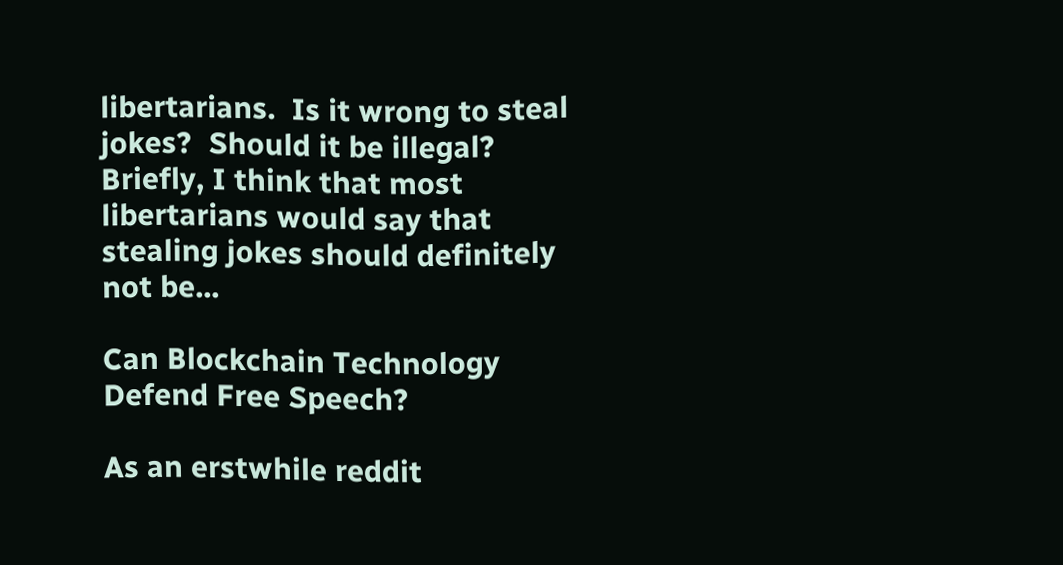libertarians.  Is it wrong to steal jokes?  Should it be illegal? Briefly, I think that most libertarians would say that stealing jokes should definitely not be...

Can Blockchain Technology Defend Free Speech?

As an erstwhile reddit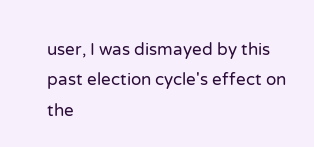user, I was dismayed by this past election cycle's effect on the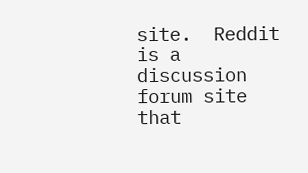site.  Reddit is a discussion forum site that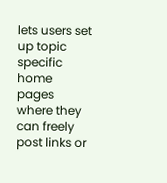lets users set up topic specific home pages where they can freely post links or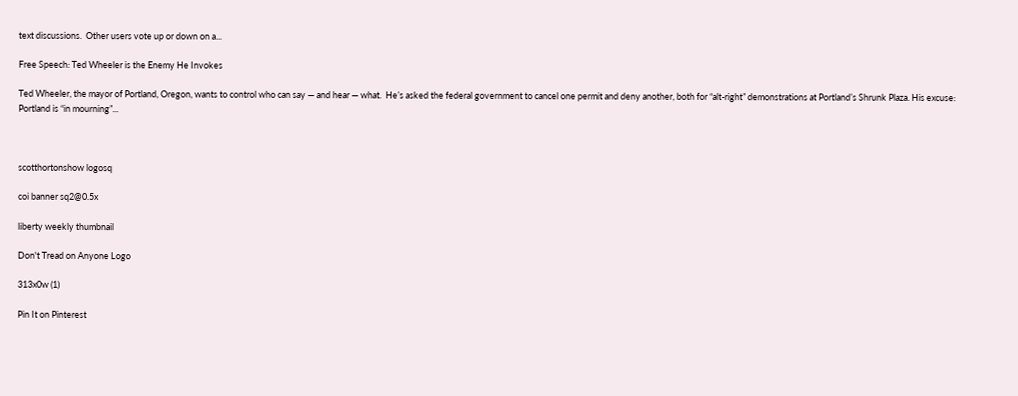text discussions.  Other users vote up or down on a...

Free Speech: Ted Wheeler is the Enemy He Invokes

Ted Wheeler, the mayor of Portland, Oregon, wants to control who can say — and hear — what.  He’s asked the federal government to cancel one permit and deny another, both for “alt-right” demonstrations at Portland’s Shrunk Plaza. His excuse: Portland is “in mourning”...



scotthortonshow logosq

coi banner sq2@0.5x

liberty weekly thumbnail

Don't Tread on Anyone Logo

313x0w (1)

Pin It on Pinterest